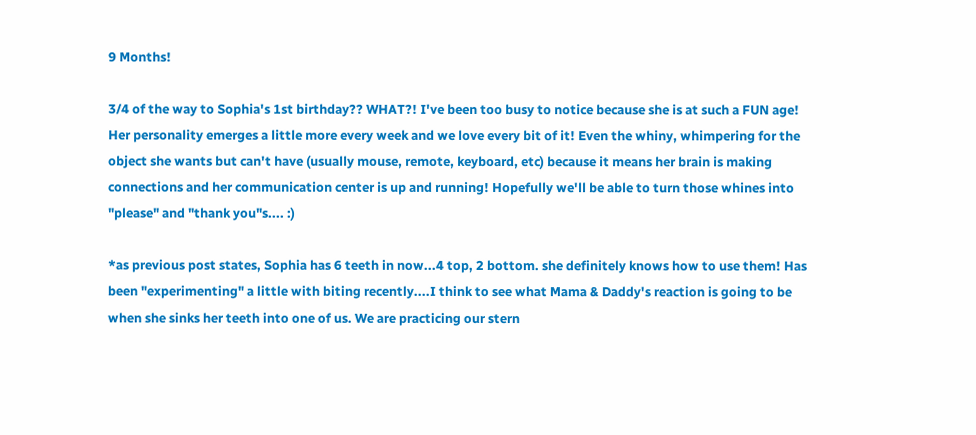9 Months!

3/4 of the way to Sophia's 1st birthday?? WHAT?! I've been too busy to notice because she is at such a FUN age! Her personality emerges a little more every week and we love every bit of it! Even the whiny, whimpering for the object she wants but can't have (usually mouse, remote, keyboard, etc) because it means her brain is making connections and her communication center is up and running! Hopefully we'll be able to turn those whines into "please" and "thank you"s.... :)

*as previous post states, Sophia has 6 teeth in now...4 top, 2 bottom. she definitely knows how to use them! Has been "experimenting" a little with biting recently....I think to see what Mama & Daddy's reaction is going to be when she sinks her teeth into one of us. We are practicing our stern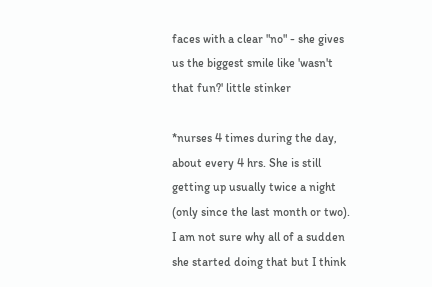faces with a clear "no" - she gives us the biggest smile like 'wasn't that fun?' little stinker

*nurses 4 times during the day, about every 4 hrs. She is still getting up usually twice a night (only since the last month or two). I am not sure why all of a sudden she started doing that but I think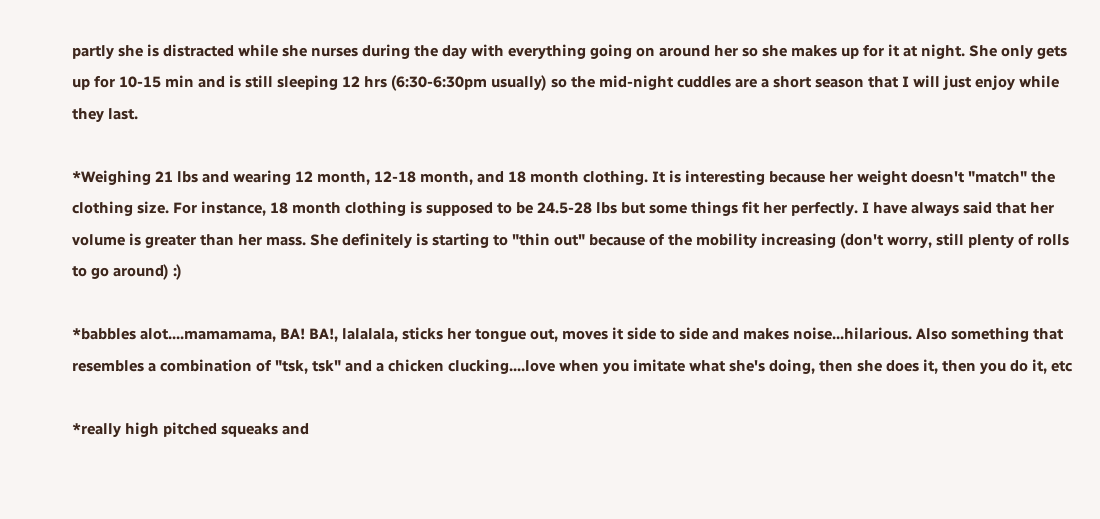partly she is distracted while she nurses during the day with everything going on around her so she makes up for it at night. She only gets up for 10-15 min and is still sleeping 12 hrs (6:30-6:30pm usually) so the mid-night cuddles are a short season that I will just enjoy while they last.

*Weighing 21 lbs and wearing 12 month, 12-18 month, and 18 month clothing. It is interesting because her weight doesn't "match" the clothing size. For instance, 18 month clothing is supposed to be 24.5-28 lbs but some things fit her perfectly. I have always said that her volume is greater than her mass. She definitely is starting to "thin out" because of the mobility increasing (don't worry, still plenty of rolls to go around) :)

*babbles alot....mamamama, BA! BA!, lalalala, sticks her tongue out, moves it side to side and makes noise...hilarious. Also something that resembles a combination of "tsk, tsk" and a chicken clucking....love when you imitate what she's doing, then she does it, then you do it, etc

*really high pitched squeaks and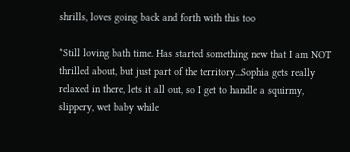shrills, loves going back and forth with this too

*Still loving bath time. Has started something new that I am NOT thrilled about, but just part of the territory...Sophia gets really relaxed in there, lets it all out, so I get to handle a squirmy, slippery, wet baby while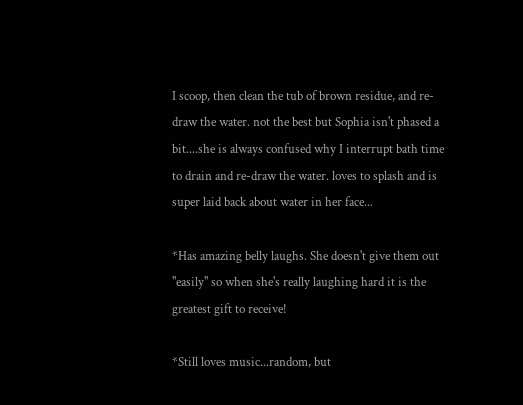I scoop, then clean the tub of brown residue, and re-draw the water. not the best but Sophia isn't phased a bit....she is always confused why I interrupt bath time to drain and re-draw the water. loves to splash and is super laid back about water in her face...

*Has amazing belly laughs. She doesn't give them out "easily" so when she's really laughing hard it is the greatest gift to receive!

*Still loves music...random, but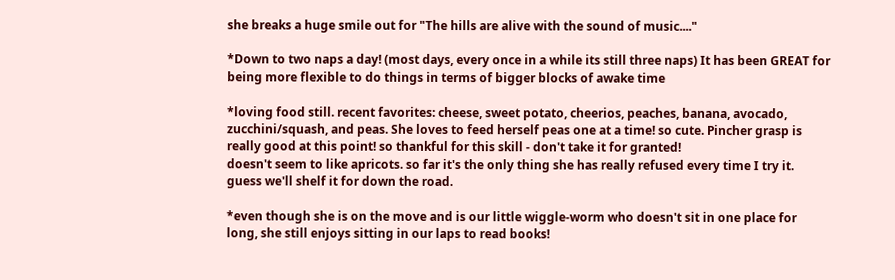she breaks a huge smile out for "The hills are alive with the sound of music...."

*Down to two naps a day! (most days, every once in a while its still three naps) It has been GREAT for being more flexible to do things in terms of bigger blocks of awake time

*loving food still. recent favorites: cheese, sweet potato, cheerios, peaches, banana, avocado, zucchini/squash, and peas. She loves to feed herself peas one at a time! so cute. Pincher grasp is really good at this point! so thankful for this skill - don't take it for granted!
doesn't seem to like apricots. so far it's the only thing she has really refused every time I try it. guess we'll shelf it for down the road.

*even though she is on the move and is our little wiggle-worm who doesn't sit in one place for long, she still enjoys sitting in our laps to read books!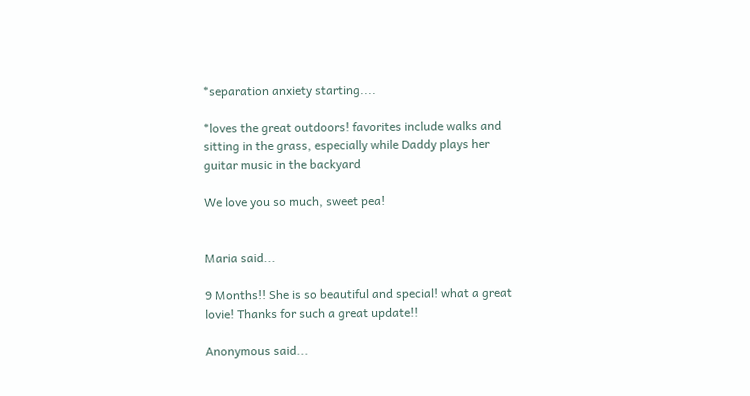*separation anxiety starting....

*loves the great outdoors! favorites include walks and sitting in the grass, especially while Daddy plays her guitar music in the backyard

We love you so much, sweet pea!


Maria said...

9 Months!! She is so beautiful and special! what a great lovie! Thanks for such a great update!!

Anonymous said...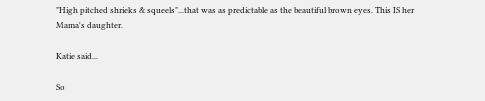"High pitched shrieks & squeels"...that was as predictable as the beautiful brown eyes. This IS her Mama's daughter.

Katie said...

So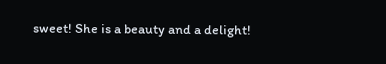sweet! She is a beauty and a delight!